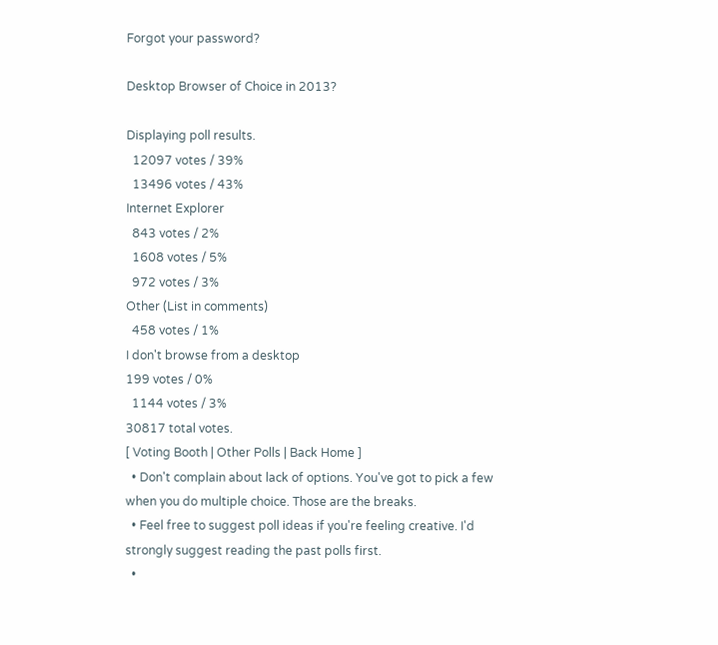Forgot your password?

Desktop Browser of Choice in 2013?

Displaying poll results.
  12097 votes / 39%
  13496 votes / 43%
Internet Explorer
  843 votes / 2%
  1608 votes / 5%
  972 votes / 3%
Other (List in comments)
  458 votes / 1%
I don't browse from a desktop
199 votes / 0%
  1144 votes / 3%
30817 total votes.
[ Voting Booth | Other Polls | Back Home ]
  • Don't complain about lack of options. You've got to pick a few when you do multiple choice. Those are the breaks.
  • Feel free to suggest poll ideas if you're feeling creative. I'd strongly suggest reading the past polls first.
  •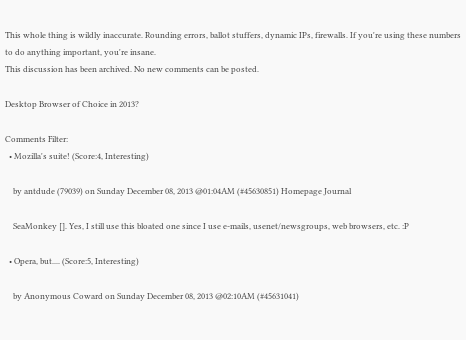This whole thing is wildly inaccurate. Rounding errors, ballot stuffers, dynamic IPs, firewalls. If you're using these numbers to do anything important, you're insane.
This discussion has been archived. No new comments can be posted.

Desktop Browser of Choice in 2013?

Comments Filter:
  • Mozilla's suite! (Score:4, Interesting)

    by antdude (79039) on Sunday December 08, 2013 @01:04AM (#45630851) Homepage Journal

    SeaMonkey []. Yes, I still use this bloated one since I use e-mails, usenet/newsgroups, web browsers, etc. :P

  • Opera, but.... (Score:5, Interesting)

    by Anonymous Coward on Sunday December 08, 2013 @02:10AM (#45631041)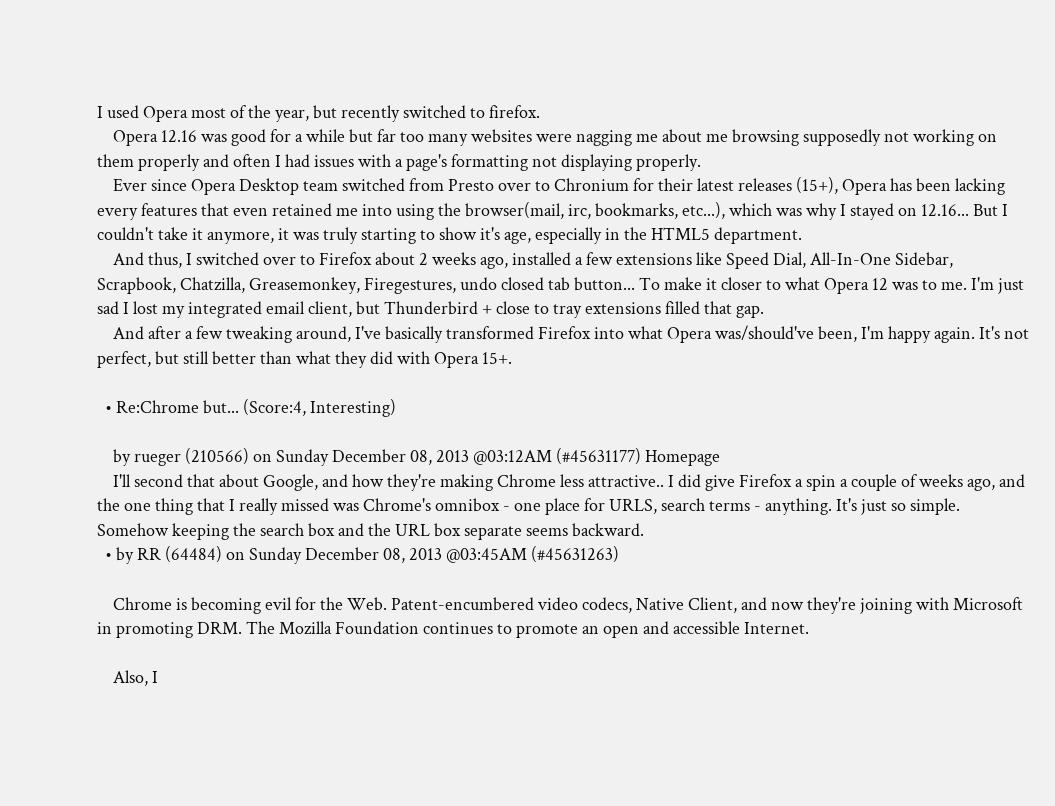I used Opera most of the year, but recently switched to firefox.
    Opera 12.16 was good for a while but far too many websites were nagging me about me browsing supposedly not working on them properly and often I had issues with a page's formatting not displaying properly.
    Ever since Opera Desktop team switched from Presto over to Chronium for their latest releases (15+), Opera has been lacking every features that even retained me into using the browser(mail, irc, bookmarks, etc...), which was why I stayed on 12.16... But I couldn't take it anymore, it was truly starting to show it's age, especially in the HTML5 department.
    And thus, I switched over to Firefox about 2 weeks ago, installed a few extensions like Speed Dial, All-In-One Sidebar, Scrapbook, Chatzilla, Greasemonkey, Firegestures, undo closed tab button... To make it closer to what Opera 12 was to me. I'm just sad I lost my integrated email client, but Thunderbird + close to tray extensions filled that gap.
    And after a few tweaking around, I've basically transformed Firefox into what Opera was/should've been, I'm happy again. It's not perfect, but still better than what they did with Opera 15+.

  • Re:Chrome but... (Score:4, Interesting)

    by rueger (210566) on Sunday December 08, 2013 @03:12AM (#45631177) Homepage
    I'll second that about Google, and how they're making Chrome less attractive.. I did give Firefox a spin a couple of weeks ago, and the one thing that I really missed was Chrome's omnibox - one place for URLS, search terms - anything. It's just so simple. Somehow keeping the search box and the URL box separate seems backward.
  • by RR (64484) on Sunday December 08, 2013 @03:45AM (#45631263)

    Chrome is becoming evil for the Web. Patent-encumbered video codecs, Native Client, and now they're joining with Microsoft in promoting DRM. The Mozilla Foundation continues to promote an open and accessible Internet.

    Also, I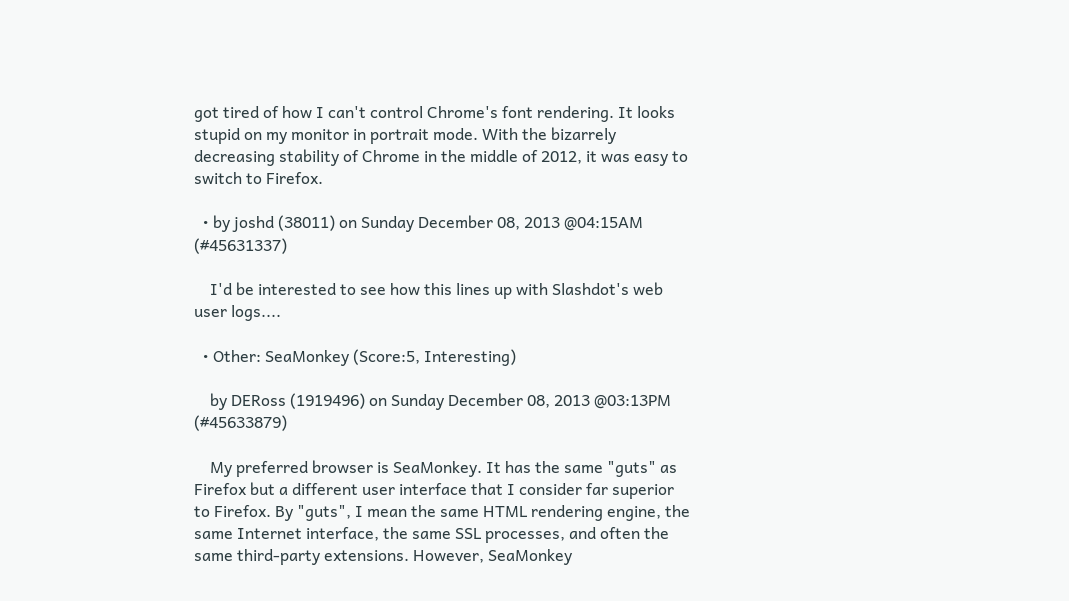got tired of how I can't control Chrome's font rendering. It looks stupid on my monitor in portrait mode. With the bizarrely decreasing stability of Chrome in the middle of 2012, it was easy to switch to Firefox.

  • by joshd (38011) on Sunday December 08, 2013 @04:15AM (#45631337)

    I'd be interested to see how this lines up with Slashdot's web user logs....

  • Other: SeaMonkey (Score:5, Interesting)

    by DERoss (1919496) on Sunday December 08, 2013 @03:13PM (#45633879)

    My preferred browser is SeaMonkey. It has the same "guts" as Firefox but a different user interface that I consider far superior to Firefox. By "guts", I mean the same HTML rendering engine, the same Internet interface, the same SSL processes, and often the same third-party extensions. However, SeaMonkey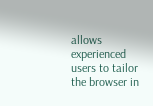allows experienced users to tailor the browser in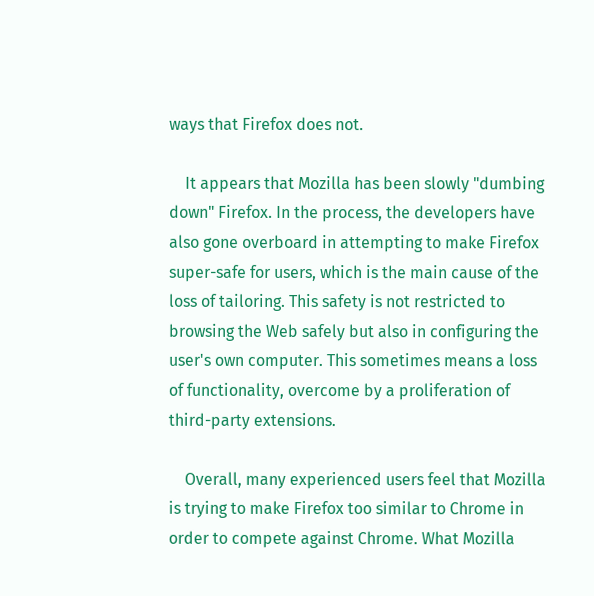ways that Firefox does not.

    It appears that Mozilla has been slowly "dumbing down" Firefox. In the process, the developers have also gone overboard in attempting to make Firefox super-safe for users, which is the main cause of the loss of tailoring. This safety is not restricted to browsing the Web safely but also in configuring the user's own computer. This sometimes means a loss of functionality, overcome by a proliferation of third-party extensions.

    Overall, many experienced users feel that Mozilla is trying to make Firefox too similar to Chrome in order to compete against Chrome. What Mozilla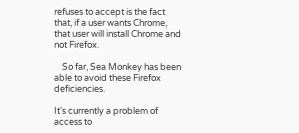refuses to accept is the fact that, if a user wants Chrome, that user will install Chrome and not Firefox.

    So far, Sea Monkey has been able to avoid these Firefox deficiencies.

It's currently a problem of access to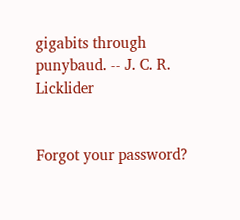gigabits through punybaud. -- J. C. R. Licklider


Forgot your password?